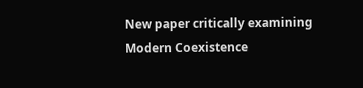New paper critically examining Modern Coexistence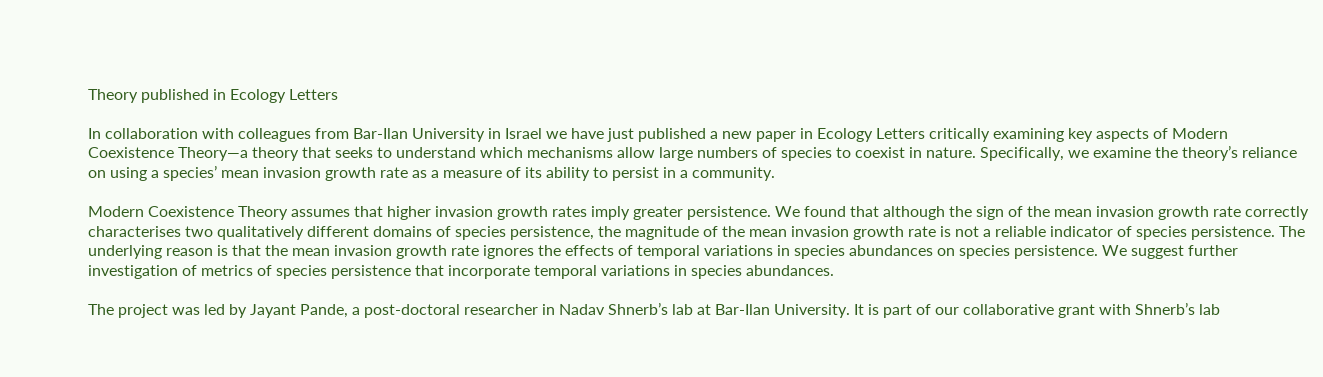Theory published in Ecology Letters

In collaboration with colleagues from Bar-Ilan University in Israel we have just published a new paper in Ecology Letters critically examining key aspects of Modern Coexistence Theory—a theory that seeks to understand which mechanisms allow large numbers of species to coexist in nature. Specifically, we examine the theory’s reliance on using a species’ mean invasion growth rate as a measure of its ability to persist in a community.

Modern Coexistence Theory assumes that higher invasion growth rates imply greater persistence. We found that although the sign of the mean invasion growth rate correctly characterises two qualitatively different domains of species persistence, the magnitude of the mean invasion growth rate is not a reliable indicator of species persistence. The underlying reason is that the mean invasion growth rate ignores the effects of temporal variations in species abundances on species persistence. We suggest further investigation of metrics of species persistence that incorporate temporal variations in species abundances.

The project was led by Jayant Pande, a post-doctoral researcher in Nadav Shnerb’s lab at Bar-Ilan University. It is part of our collaborative grant with Shnerb’s lab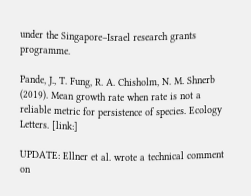under the Singapore–Israel research grants programme.

Pande, J., T. Fung, R. A. Chisholm, N. M. Shnerb (2019). Mean growth rate when rate is not a reliable metric for persistence of species. Ecology Letters. [link:]

UPDATE: Ellner et al. wrote a technical comment on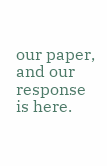our paper, and our response is here.